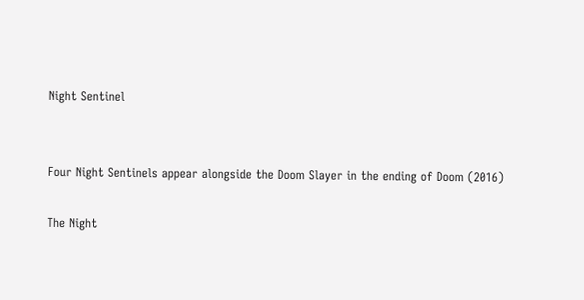Night Sentinel


Four Night Sentinels appear alongside the Doom Slayer in the ending of Doom (2016)

The Night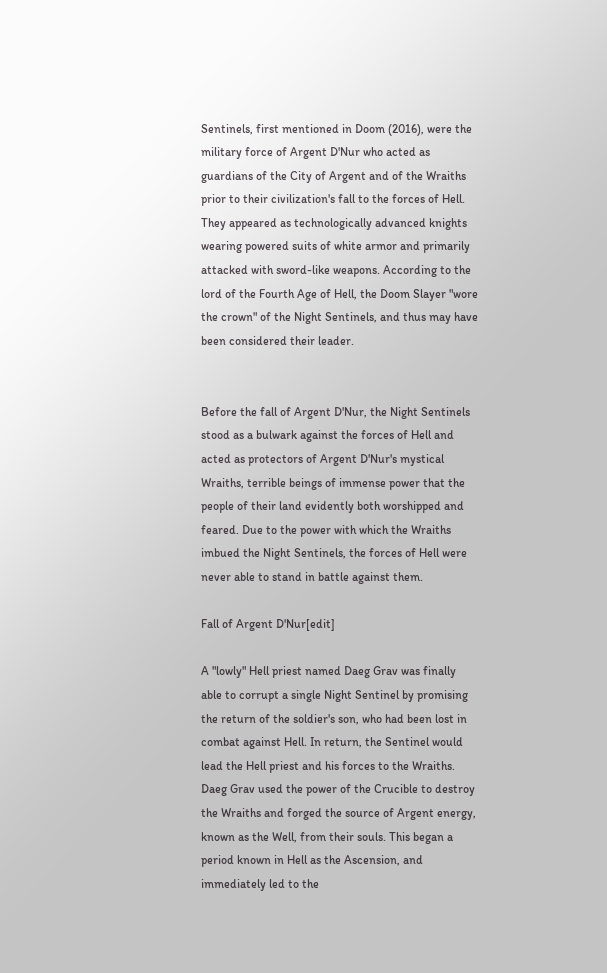Sentinels, first mentioned in Doom (2016), were the military force of Argent D'Nur who acted as guardians of the City of Argent and of the Wraiths prior to their civilization's fall to the forces of Hell. They appeared as technologically advanced knights wearing powered suits of white armor and primarily attacked with sword-like weapons. According to the lord of the Fourth Age of Hell, the Doom Slayer "wore the crown" of the Night Sentinels, and thus may have been considered their leader.


Before the fall of Argent D'Nur, the Night Sentinels stood as a bulwark against the forces of Hell and acted as protectors of Argent D'Nur's mystical Wraiths, terrible beings of immense power that the people of their land evidently both worshipped and feared. Due to the power with which the Wraiths imbued the Night Sentinels, the forces of Hell were never able to stand in battle against them.

Fall of Argent D'Nur[edit]

A "lowly" Hell priest named Daeg Grav was finally able to corrupt a single Night Sentinel by promising the return of the soldier's son, who had been lost in combat against Hell. In return, the Sentinel would lead the Hell priest and his forces to the Wraiths. Daeg Grav used the power of the Crucible to destroy the Wraiths and forged the source of Argent energy, known as the Well, from their souls. This began a period known in Hell as the Ascension, and immediately led to the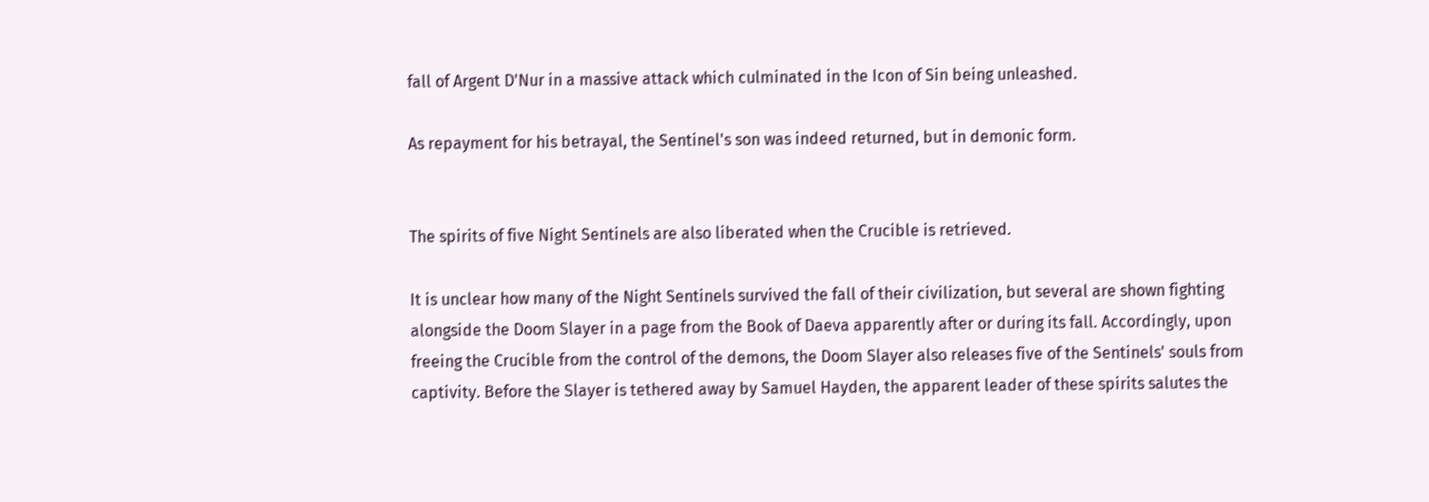fall of Argent D'Nur in a massive attack which culminated in the Icon of Sin being unleashed.

As repayment for his betrayal, the Sentinel's son was indeed returned, but in demonic form.


The spirits of five Night Sentinels are also liberated when the Crucible is retrieved.

It is unclear how many of the Night Sentinels survived the fall of their civilization, but several are shown fighting alongside the Doom Slayer in a page from the Book of Daeva apparently after or during its fall. Accordingly, upon freeing the Crucible from the control of the demons, the Doom Slayer also releases five of the Sentinels' souls from captivity. Before the Slayer is tethered away by Samuel Hayden, the apparent leader of these spirits salutes the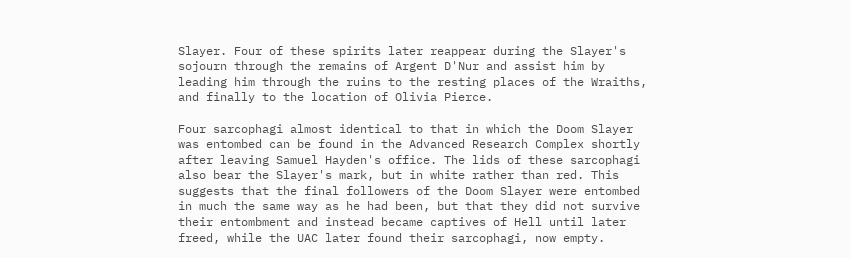Slayer. Four of these spirits later reappear during the Slayer's sojourn through the remains of Argent D'Nur and assist him by leading him through the ruins to the resting places of the Wraiths, and finally to the location of Olivia Pierce.

Four sarcophagi almost identical to that in which the Doom Slayer was entombed can be found in the Advanced Research Complex shortly after leaving Samuel Hayden's office. The lids of these sarcophagi also bear the Slayer's mark, but in white rather than red. This suggests that the final followers of the Doom Slayer were entombed in much the same way as he had been, but that they did not survive their entombment and instead became captives of Hell until later freed, while the UAC later found their sarcophagi, now empty.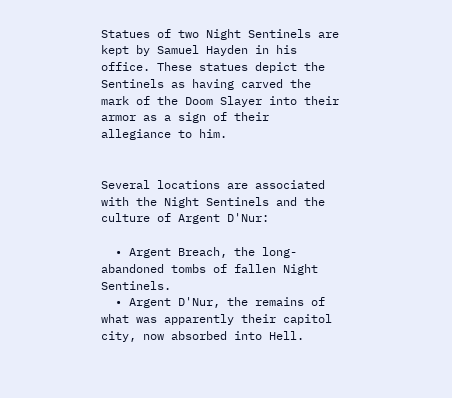Statues of two Night Sentinels are kept by Samuel Hayden in his office. These statues depict the Sentinels as having carved the mark of the Doom Slayer into their armor as a sign of their allegiance to him.


Several locations are associated with the Night Sentinels and the culture of Argent D'Nur:

  • Argent Breach, the long-abandoned tombs of fallen Night Sentinels.
  • Argent D'Nur, the remains of what was apparently their capitol city, now absorbed into Hell.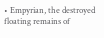• Empyrian, the destroyed floating remains of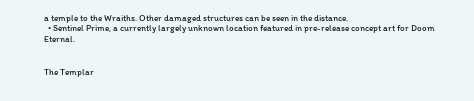a temple to the Wraiths. Other damaged structures can be seen in the distance.
  • Sentinel Prime, a currently largely unknown location featured in pre-release concept art for Doom Eternal.


The Templar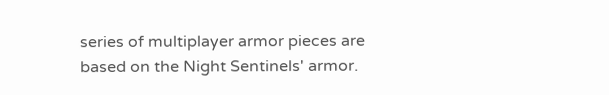series of multiplayer armor pieces are based on the Night Sentinels' armor.